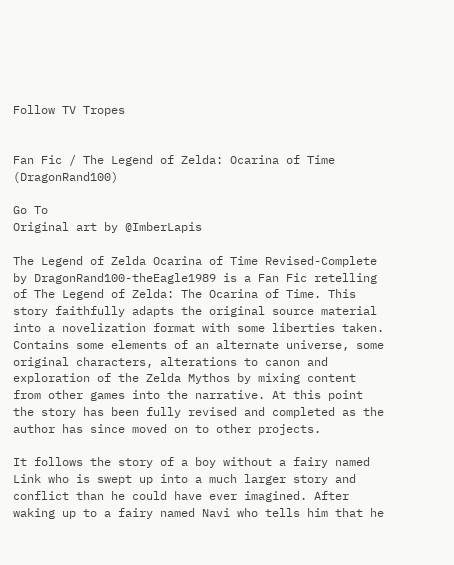Follow TV Tropes


Fan Fic / The Legend of Zelda: Ocarina of Time (DragonRand100)

Go To
Original art by @ImberLapis

The Legend of Zelda Ocarina of Time Revised-Complete by DragonRand100-theEagle1989 is a Fan Fic retelling of The Legend of Zelda: The Ocarina of Time. This story faithfully adapts the original source material into a novelization format with some liberties taken. Contains some elements of an alternate universe, some original characters, alterations to canon and exploration of the Zelda Mythos by mixing content from other games into the narrative. At this point the story has been fully revised and completed as the author has since moved on to other projects.

It follows the story of a boy without a fairy named Link who is swept up into a much larger story and conflict than he could have ever imagined. After waking up to a fairy named Navi who tells him that he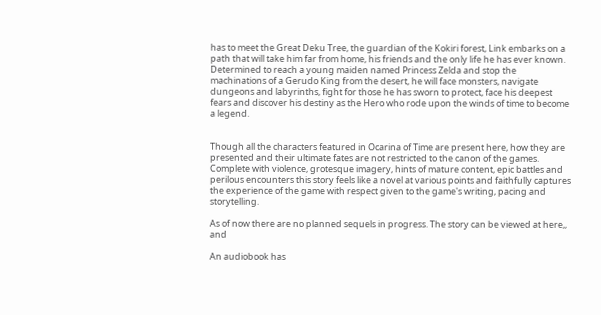has to meet the Great Deku Tree, the guardian of the Kokiri forest, Link embarks on a path that will take him far from home, his friends and the only life he has ever known. Determined to reach a young maiden named Princess Zelda and stop the machinations of a Gerudo King from the desert, he will face monsters, navigate dungeons and labyrinths, fight for those he has sworn to protect, face his deepest fears and discover his destiny as the Hero who rode upon the winds of time to become a legend.


Though all the characters featured in Ocarina of Time are present here, how they are presented and their ultimate fates are not restricted to the canon of the games. Complete with violence, grotesque imagery, hints of mature content, epic battles and perilous encounters this story feels like a novel at various points and faithfully captures the experience of the game with respect given to the game's writing, pacing and storytelling.

As of now there are no planned sequels in progress. The story can be viewed at here,, and

An audiobook has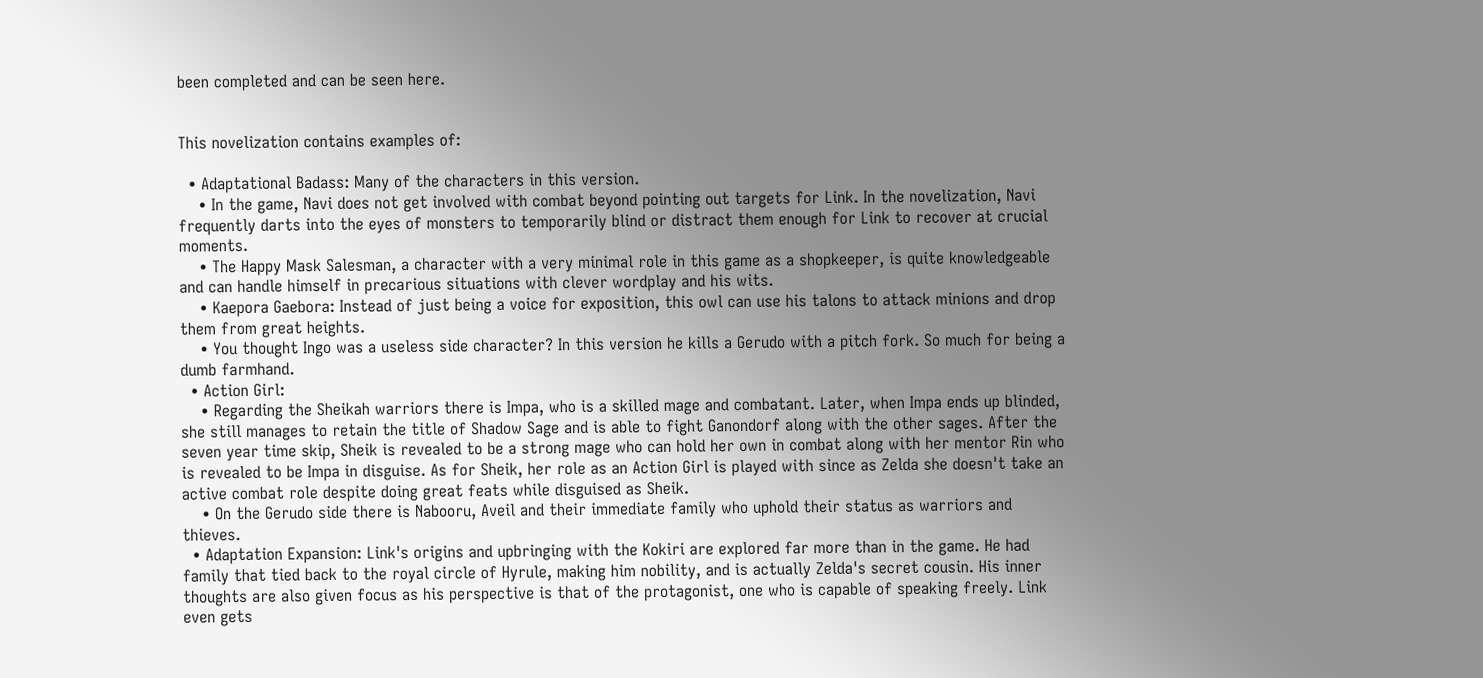been completed and can be seen here.


This novelization contains examples of:

  • Adaptational Badass: Many of the characters in this version.
    • In the game, Navi does not get involved with combat beyond pointing out targets for Link. In the novelization, Navi frequently darts into the eyes of monsters to temporarily blind or distract them enough for Link to recover at crucial moments.
    • The Happy Mask Salesman, a character with a very minimal role in this game as a shopkeeper, is quite knowledgeable and can handle himself in precarious situations with clever wordplay and his wits.
    • Kaepora Gaebora: Instead of just being a voice for exposition, this owl can use his talons to attack minions and drop them from great heights.
    • You thought Ingo was a useless side character? In this version he kills a Gerudo with a pitch fork. So much for being a dumb farmhand.
  • Action Girl:
    • Regarding the Sheikah warriors there is Impa, who is a skilled mage and combatant. Later, when Impa ends up blinded, she still manages to retain the title of Shadow Sage and is able to fight Ganondorf along with the other sages. After the seven year time skip, Sheik is revealed to be a strong mage who can hold her own in combat along with her mentor Rin who is revealed to be Impa in disguise. As for Sheik, her role as an Action Girl is played with since as Zelda she doesn't take an active combat role despite doing great feats while disguised as Sheik.
    • On the Gerudo side there is Nabooru, Aveil and their immediate family who uphold their status as warriors and thieves.
  • Adaptation Expansion: Link's origins and upbringing with the Kokiri are explored far more than in the game. He had family that tied back to the royal circle of Hyrule, making him nobility, and is actually Zelda's secret cousin. His inner thoughts are also given focus as his perspective is that of the protagonist, one who is capable of speaking freely. Link even gets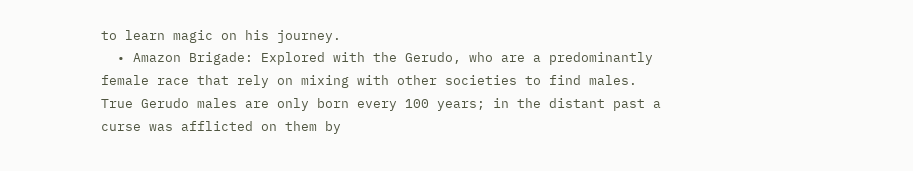to learn magic on his journey.
  • Amazon Brigade: Explored with the Gerudo, who are a predominantly female race that rely on mixing with other societies to find males. True Gerudo males are only born every 100 years; in the distant past a curse was afflicted on them by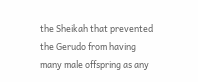the Sheikah that prevented the Gerudo from having many male offspring as any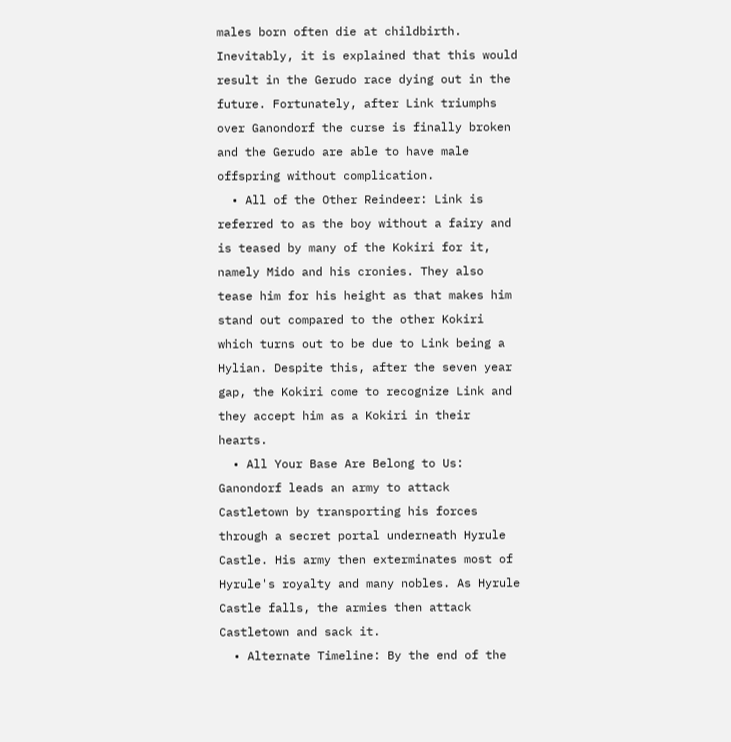males born often die at childbirth. Inevitably, it is explained that this would result in the Gerudo race dying out in the future. Fortunately, after Link triumphs over Ganondorf the curse is finally broken and the Gerudo are able to have male offspring without complication.
  • All of the Other Reindeer: Link is referred to as the boy without a fairy and is teased by many of the Kokiri for it, namely Mido and his cronies. They also tease him for his height as that makes him stand out compared to the other Kokiri which turns out to be due to Link being a Hylian. Despite this, after the seven year gap, the Kokiri come to recognize Link and they accept him as a Kokiri in their hearts.
  • All Your Base Are Belong to Us: Ganondorf leads an army to attack Castletown by transporting his forces through a secret portal underneath Hyrule Castle. His army then exterminates most of Hyrule's royalty and many nobles. As Hyrule Castle falls, the armies then attack Castletown and sack it.
  • Alternate Timeline: By the end of the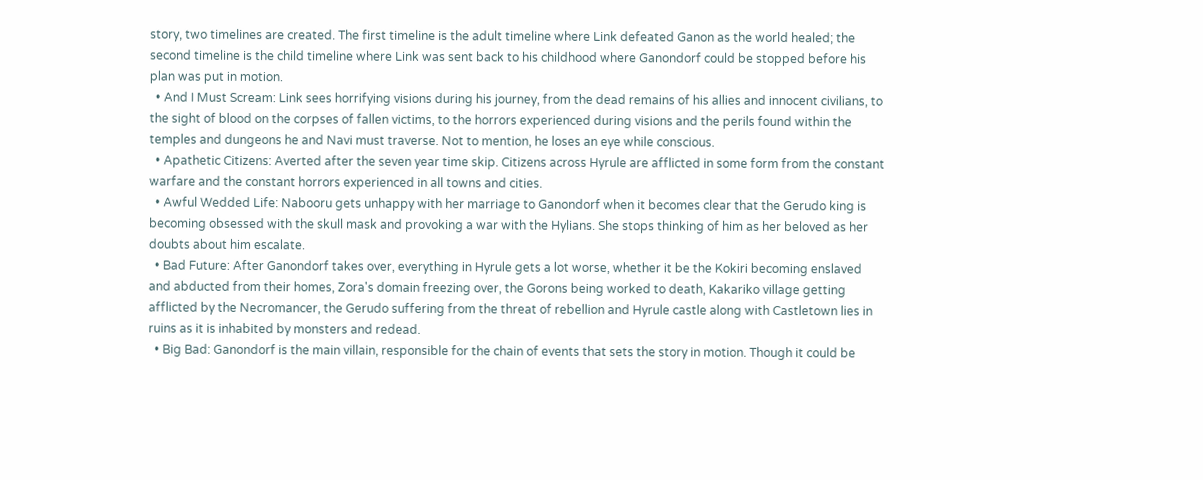story, two timelines are created. The first timeline is the adult timeline where Link defeated Ganon as the world healed; the second timeline is the child timeline where Link was sent back to his childhood where Ganondorf could be stopped before his plan was put in motion.
  • And I Must Scream: Link sees horrifying visions during his journey, from the dead remains of his allies and innocent civilians, to the sight of blood on the corpses of fallen victims, to the horrors experienced during visions and the perils found within the temples and dungeons he and Navi must traverse. Not to mention, he loses an eye while conscious.
  • Apathetic Citizens: Averted after the seven year time skip. Citizens across Hyrule are afflicted in some form from the constant warfare and the constant horrors experienced in all towns and cities.
  • Awful Wedded Life: Nabooru gets unhappy with her marriage to Ganondorf when it becomes clear that the Gerudo king is becoming obsessed with the skull mask and provoking a war with the Hylians. She stops thinking of him as her beloved as her doubts about him escalate.
  • Bad Future: After Ganondorf takes over, everything in Hyrule gets a lot worse, whether it be the Kokiri becoming enslaved and abducted from their homes, Zora's domain freezing over, the Gorons being worked to death, Kakariko village getting afflicted by the Necromancer, the Gerudo suffering from the threat of rebellion and Hyrule castle along with Castletown lies in ruins as it is inhabited by monsters and redead.
  • Big Bad: Ganondorf is the main villain, responsible for the chain of events that sets the story in motion. Though it could be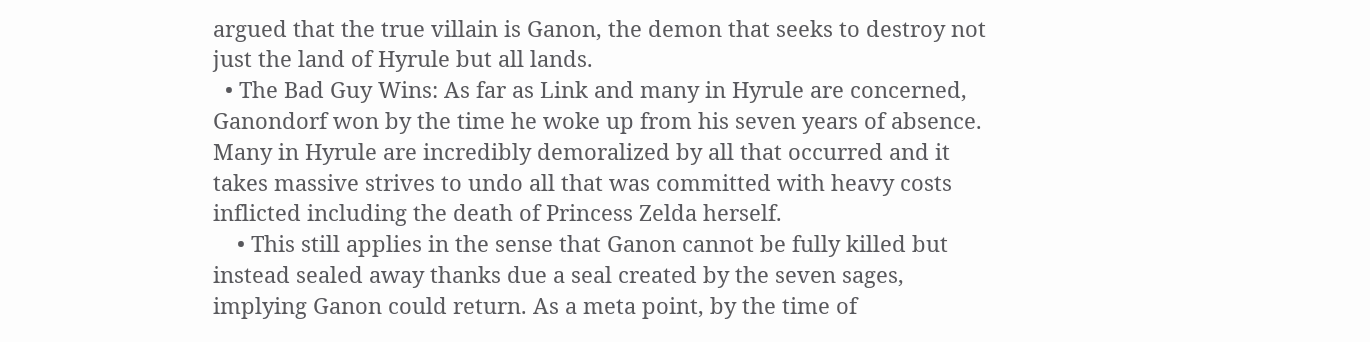argued that the true villain is Ganon, the demon that seeks to destroy not just the land of Hyrule but all lands.
  • The Bad Guy Wins: As far as Link and many in Hyrule are concerned, Ganondorf won by the time he woke up from his seven years of absence. Many in Hyrule are incredibly demoralized by all that occurred and it takes massive strives to undo all that was committed with heavy costs inflicted including the death of Princess Zelda herself.
    • This still applies in the sense that Ganon cannot be fully killed but instead sealed away thanks due a seal created by the seven sages, implying Ganon could return. As a meta point, by the time of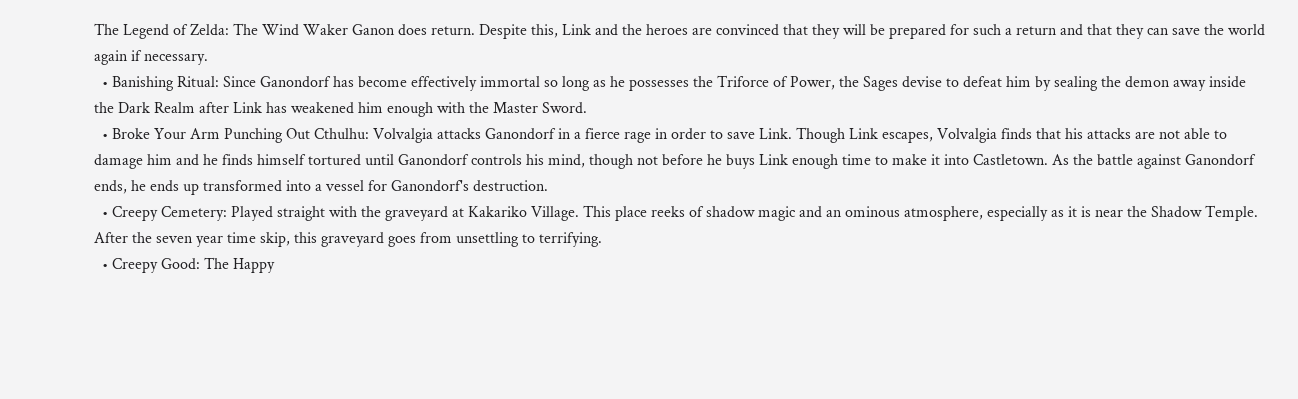The Legend of Zelda: The Wind Waker Ganon does return. Despite this, Link and the heroes are convinced that they will be prepared for such a return and that they can save the world again if necessary.
  • Banishing Ritual: Since Ganondorf has become effectively immortal so long as he possesses the Triforce of Power, the Sages devise to defeat him by sealing the demon away inside the Dark Realm after Link has weakened him enough with the Master Sword.
  • Broke Your Arm Punching Out Cthulhu: Volvalgia attacks Ganondorf in a fierce rage in order to save Link. Though Link escapes, Volvalgia finds that his attacks are not able to damage him and he finds himself tortured until Ganondorf controls his mind, though not before he buys Link enough time to make it into Castletown. As the battle against Ganondorf ends, he ends up transformed into a vessel for Ganondorf's destruction.
  • Creepy Cemetery: Played straight with the graveyard at Kakariko Village. This place reeks of shadow magic and an ominous atmosphere, especially as it is near the Shadow Temple. After the seven year time skip, this graveyard goes from unsettling to terrifying.
  • Creepy Good: The Happy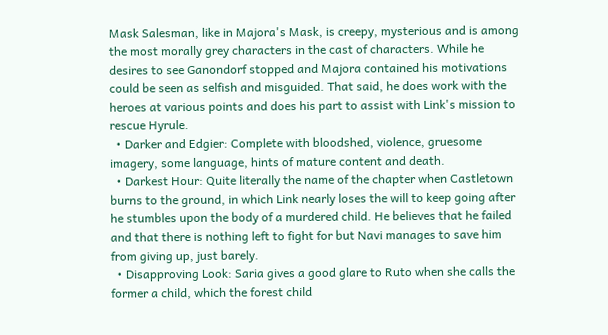Mask Salesman, like in Majora's Mask, is creepy, mysterious and is among the most morally grey characters in the cast of characters. While he desires to see Ganondorf stopped and Majora contained his motivations could be seen as selfish and misguided. That said, he does work with the heroes at various points and does his part to assist with Link's mission to rescue Hyrule.
  • Darker and Edgier: Complete with bloodshed, violence, gruesome imagery, some language, hints of mature content and death.
  • Darkest Hour: Quite literally the name of the chapter when Castletown burns to the ground, in which Link nearly loses the will to keep going after he stumbles upon the body of a murdered child. He believes that he failed and that there is nothing left to fight for but Navi manages to save him from giving up, just barely.
  • Disapproving Look: Saria gives a good glare to Ruto when she calls the former a child, which the forest child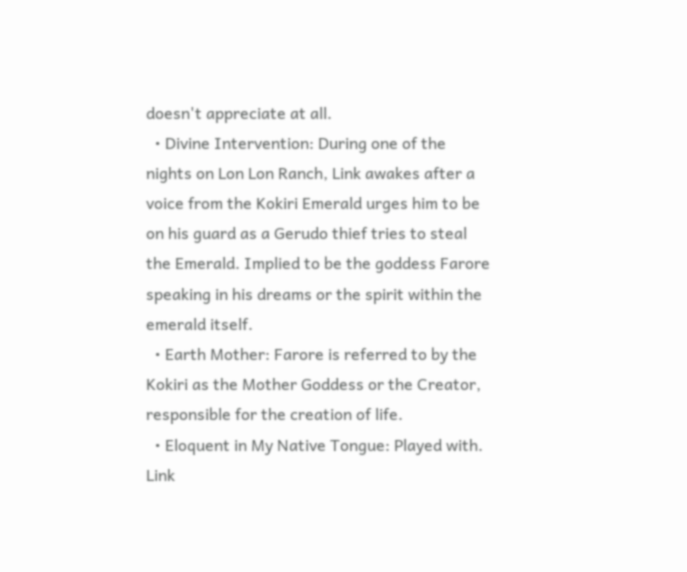doesn't appreciate at all.
  • Divine Intervention: During one of the nights on Lon Lon Ranch, Link awakes after a voice from the Kokiri Emerald urges him to be on his guard as a Gerudo thief tries to steal the Emerald. Implied to be the goddess Farore speaking in his dreams or the spirit within the emerald itself.
  • Earth Mother: Farore is referred to by the Kokiri as the Mother Goddess or the Creator, responsible for the creation of life.
  • Eloquent in My Native Tongue: Played with. Link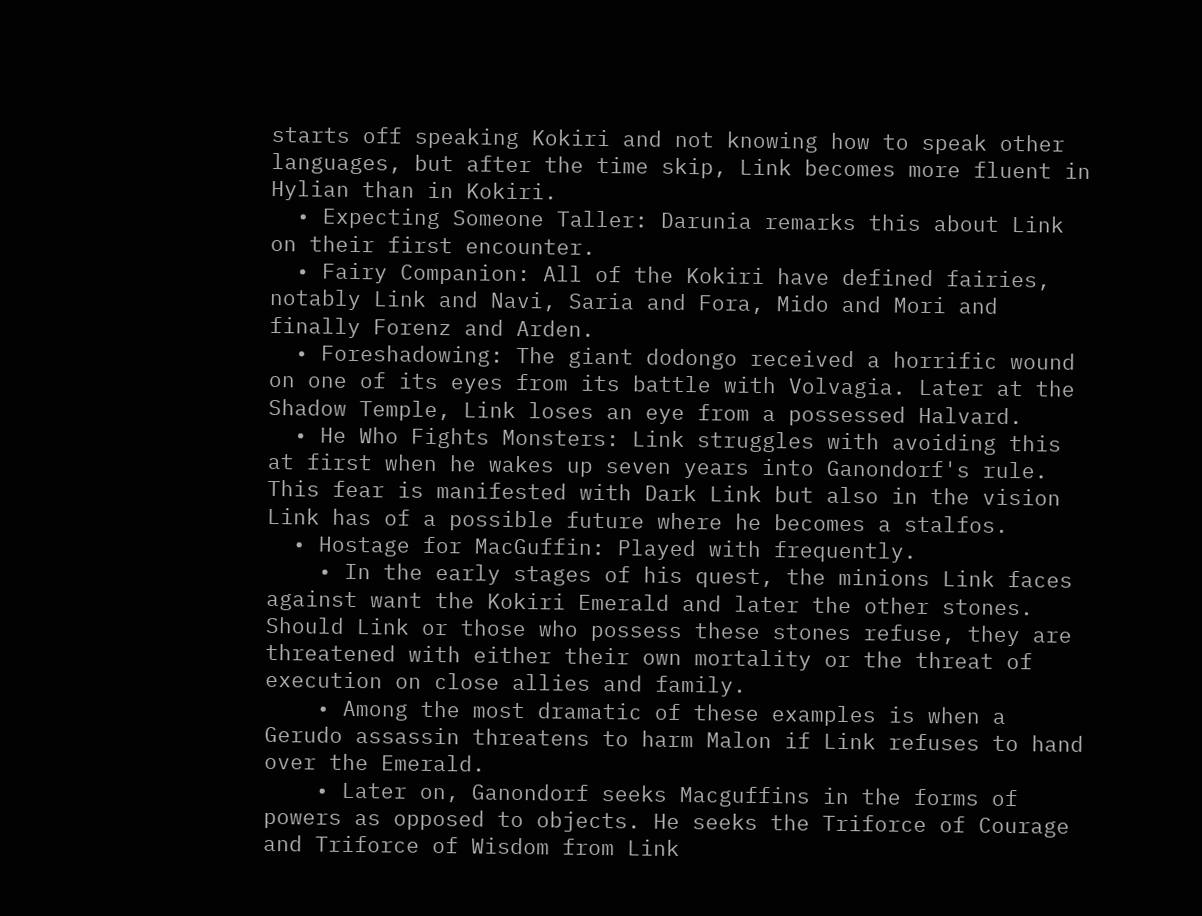starts off speaking Kokiri and not knowing how to speak other languages, but after the time skip, Link becomes more fluent in Hylian than in Kokiri.
  • Expecting Someone Taller: Darunia remarks this about Link on their first encounter.
  • Fairy Companion: All of the Kokiri have defined fairies, notably Link and Navi, Saria and Fora, Mido and Mori and finally Forenz and Arden.
  • Foreshadowing: The giant dodongo received a horrific wound on one of its eyes from its battle with Volvagia. Later at the Shadow Temple, Link loses an eye from a possessed Halvard.
  • He Who Fights Monsters: Link struggles with avoiding this at first when he wakes up seven years into Ganondorf's rule. This fear is manifested with Dark Link but also in the vision Link has of a possible future where he becomes a stalfos.
  • Hostage for MacGuffin: Played with frequently.
    • In the early stages of his quest, the minions Link faces against want the Kokiri Emerald and later the other stones. Should Link or those who possess these stones refuse, they are threatened with either their own mortality or the threat of execution on close allies and family.
    • Among the most dramatic of these examples is when a Gerudo assassin threatens to harm Malon if Link refuses to hand over the Emerald.
    • Later on, Ganondorf seeks Macguffins in the forms of powers as opposed to objects. He seeks the Triforce of Courage and Triforce of Wisdom from Link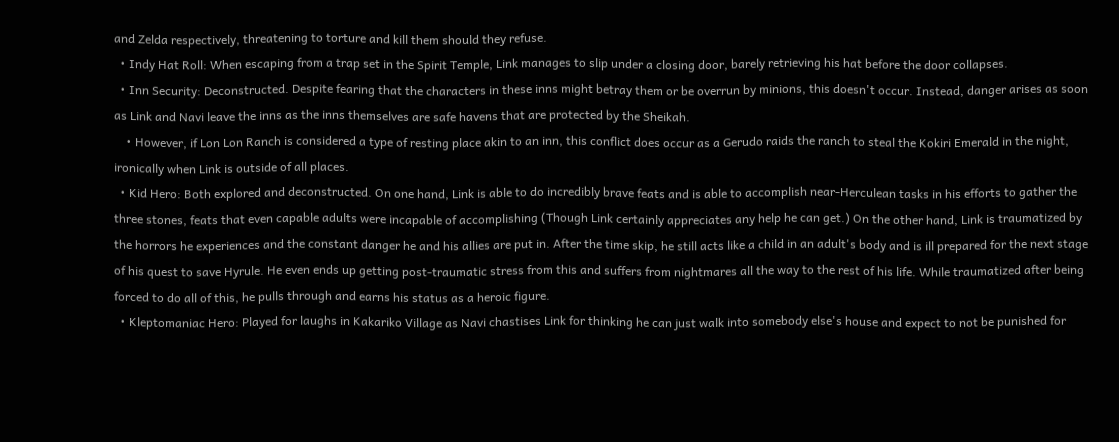and Zelda respectively, threatening to torture and kill them should they refuse.
  • Indy Hat Roll: When escaping from a trap set in the Spirit Temple, Link manages to slip under a closing door, barely retrieving his hat before the door collapses.
  • Inn Security: Deconstructed. Despite fearing that the characters in these inns might betray them or be overrun by minions, this doesn't occur. Instead, danger arises as soon as Link and Navi leave the inns as the inns themselves are safe havens that are protected by the Sheikah.
    • However, if Lon Lon Ranch is considered a type of resting place akin to an inn, this conflict does occur as a Gerudo raids the ranch to steal the Kokiri Emerald in the night, ironically when Link is outside of all places.
  • Kid Hero: Both explored and deconstructed. On one hand, Link is able to do incredibly brave feats and is able to accomplish near-Herculean tasks in his efforts to gather the three stones, feats that even capable adults were incapable of accomplishing (Though Link certainly appreciates any help he can get.) On the other hand, Link is traumatized by the horrors he experiences and the constant danger he and his allies are put in. After the time skip, he still acts like a child in an adult's body and is ill prepared for the next stage of his quest to save Hyrule. He even ends up getting post-traumatic stress from this and suffers from nightmares all the way to the rest of his life. While traumatized after being forced to do all of this, he pulls through and earns his status as a heroic figure.
  • Kleptomaniac Hero: Played for laughs in Kakariko Village as Navi chastises Link for thinking he can just walk into somebody else's house and expect to not be punished for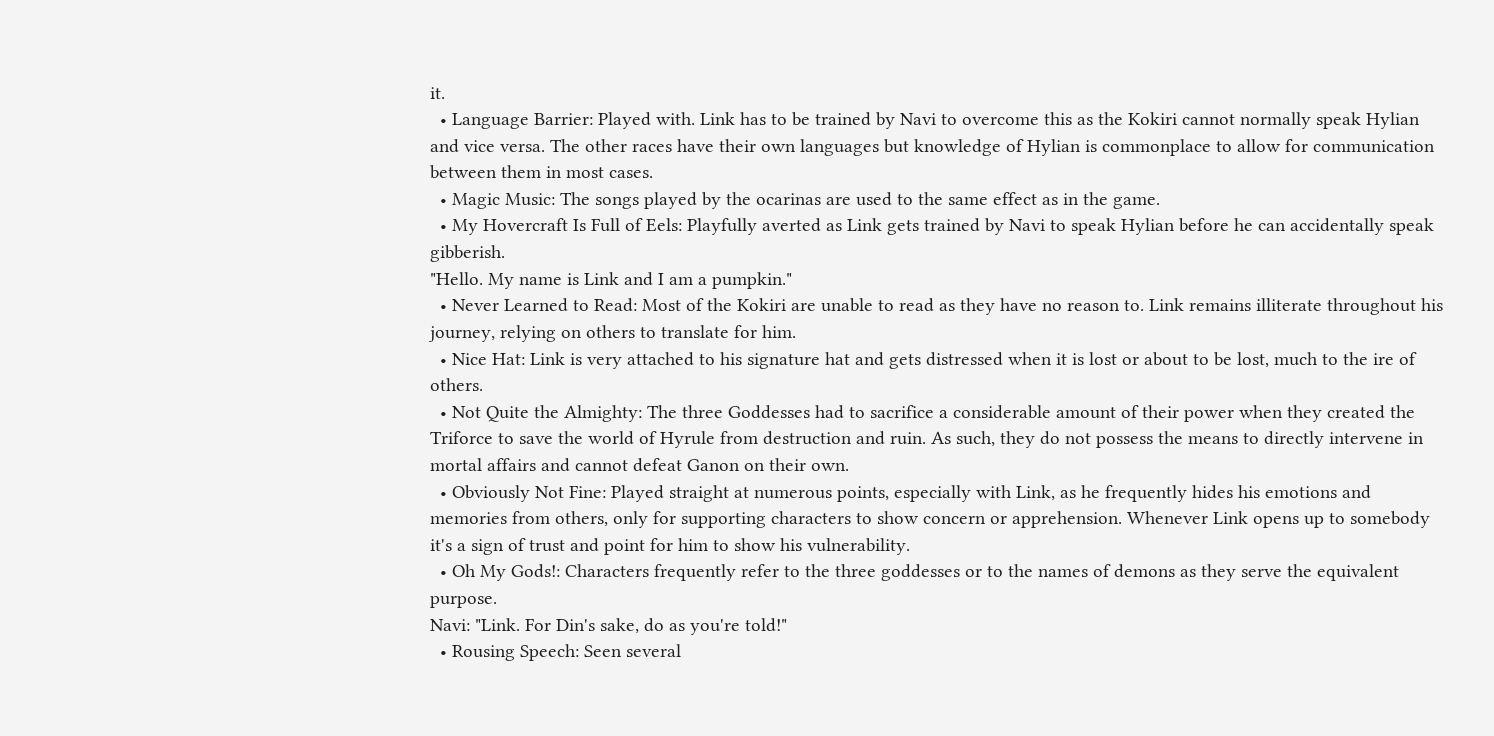it.
  • Language Barrier: Played with. Link has to be trained by Navi to overcome this as the Kokiri cannot normally speak Hylian and vice versa. The other races have their own languages but knowledge of Hylian is commonplace to allow for communication between them in most cases.
  • Magic Music: The songs played by the ocarinas are used to the same effect as in the game.
  • My Hovercraft Is Full of Eels: Playfully averted as Link gets trained by Navi to speak Hylian before he can accidentally speak gibberish.
"Hello. My name is Link and I am a pumpkin."
  • Never Learned to Read: Most of the Kokiri are unable to read as they have no reason to. Link remains illiterate throughout his journey, relying on others to translate for him.
  • Nice Hat: Link is very attached to his signature hat and gets distressed when it is lost or about to be lost, much to the ire of others.
  • Not Quite the Almighty: The three Goddesses had to sacrifice a considerable amount of their power when they created the Triforce to save the world of Hyrule from destruction and ruin. As such, they do not possess the means to directly intervene in mortal affairs and cannot defeat Ganon on their own.
  • Obviously Not Fine: Played straight at numerous points, especially with Link, as he frequently hides his emotions and memories from others, only for supporting characters to show concern or apprehension. Whenever Link opens up to somebody it's a sign of trust and point for him to show his vulnerability.
  • Oh My Gods!: Characters frequently refer to the three goddesses or to the names of demons as they serve the equivalent purpose.
Navi: "Link. For Din's sake, do as you're told!"
  • Rousing Speech: Seen several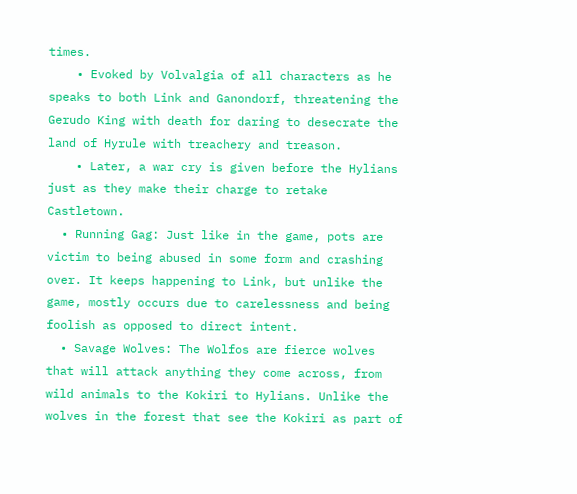times.
    • Evoked by Volvalgia of all characters as he speaks to both Link and Ganondorf, threatening the Gerudo King with death for daring to desecrate the land of Hyrule with treachery and treason.
    • Later, a war cry is given before the Hylians just as they make their charge to retake Castletown.
  • Running Gag: Just like in the game, pots are victim to being abused in some form and crashing over. It keeps happening to Link, but unlike the game, mostly occurs due to carelessness and being foolish as opposed to direct intent.
  • Savage Wolves: The Wolfos are fierce wolves that will attack anything they come across, from wild animals to the Kokiri to Hylians. Unlike the wolves in the forest that see the Kokiri as part of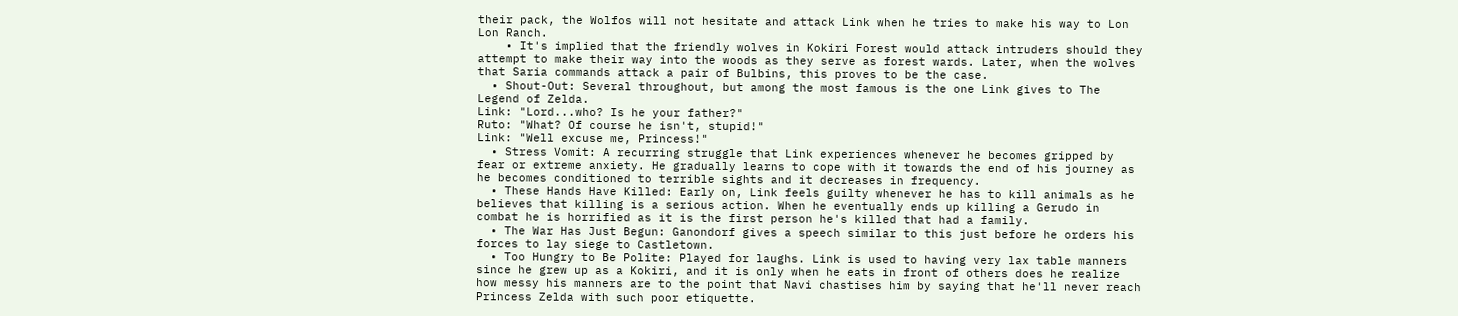their pack, the Wolfos will not hesitate and attack Link when he tries to make his way to Lon Lon Ranch.
    • It's implied that the friendly wolves in Kokiri Forest would attack intruders should they attempt to make their way into the woods as they serve as forest wards. Later, when the wolves that Saria commands attack a pair of Bulbins, this proves to be the case.
  • Shout-Out: Several throughout, but among the most famous is the one Link gives to The Legend of Zelda.
Link: "Lord...who? Is he your father?"
Ruto: "What? Of course he isn't, stupid!"
Link: "Well excuse me, Princess!"
  • Stress Vomit: A recurring struggle that Link experiences whenever he becomes gripped by fear or extreme anxiety. He gradually learns to cope with it towards the end of his journey as he becomes conditioned to terrible sights and it decreases in frequency.
  • These Hands Have Killed: Early on, Link feels guilty whenever he has to kill animals as he believes that killing is a serious action. When he eventually ends up killing a Gerudo in combat he is horrified as it is the first person he's killed that had a family.
  • The War Has Just Begun: Ganondorf gives a speech similar to this just before he orders his forces to lay siege to Castletown.
  • Too Hungry to Be Polite: Played for laughs. Link is used to having very lax table manners since he grew up as a Kokiri, and it is only when he eats in front of others does he realize how messy his manners are to the point that Navi chastises him by saying that he'll never reach Princess Zelda with such poor etiquette.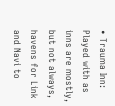• Trauma Inn: Played with as inns are mostly, but not always, havens for Link and Navi to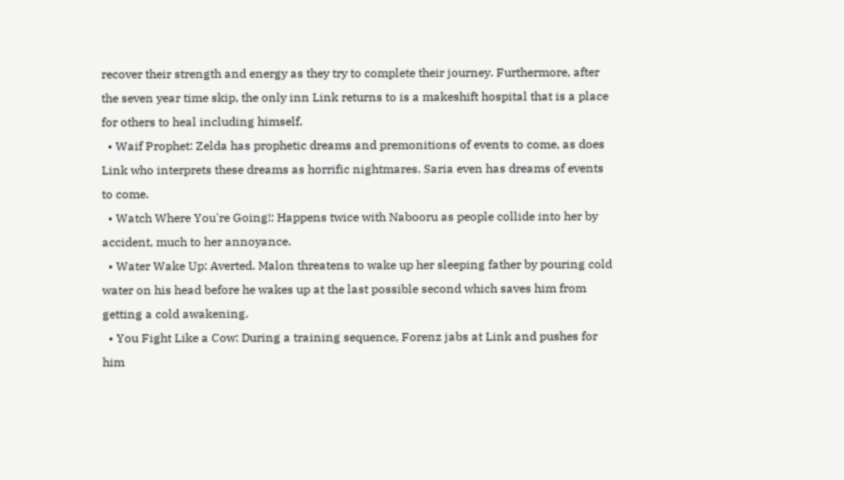recover their strength and energy as they try to complete their journey. Furthermore, after the seven year time skip, the only inn Link returns to is a makeshift hospital that is a place for others to heal including himself.
  • Waif Prophet: Zelda has prophetic dreams and premonitions of events to come, as does Link who interprets these dreams as horrific nightmares. Saria even has dreams of events to come.
  • Watch Where You're Going!: Happens twice with Nabooru as people collide into her by accident, much to her annoyance.
  • Water Wake Up: Averted. Malon threatens to wake up her sleeping father by pouring cold water on his head before he wakes up at the last possible second which saves him from getting a cold awakening.
  • You Fight Like a Cow: During a training sequence, Forenz jabs at Link and pushes for him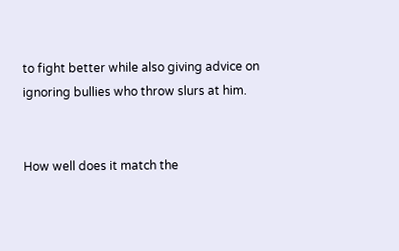to fight better while also giving advice on ignoring bullies who throw slurs at him.


How well does it match the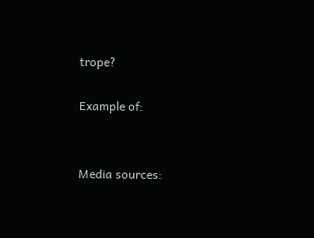trope?

Example of:


Media sources: